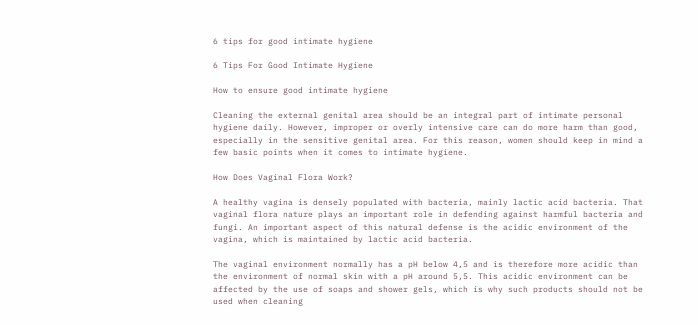6 tips for good intimate hygiene

6 Tips For Good Intimate Hygiene

How to ensure good intimate hygiene

Cleaning the external genital area should be an integral part of intimate personal hygiene daily. However, improper or overly intensive care can do more harm than good, especially in the sensitive genital area. For this reason, women should keep in mind a few basic points when it comes to intimate hygiene.

How Does Vaginal Flora Work?

A healthy vagina is densely populated with bacteria, mainly lactic acid bacteria. That vaginal flora nature plays an important role in defending against harmful bacteria and fungi. An important aspect of this natural defense is the acidic environment of the vagina, which is maintained by lactic acid bacteria.

The vaginal environment normally has a pH below 4,5 and is therefore more acidic than the environment of normal skin with a pH around 5,5. This acidic environment can be affected by the use of soaps and shower gels, which is why such products should not be used when cleaning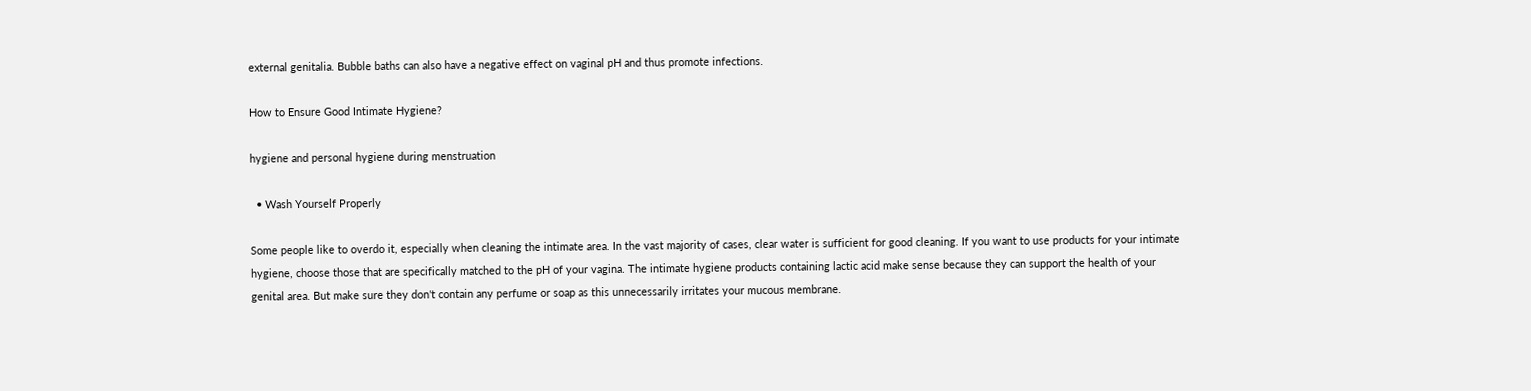external genitalia. Bubble baths can also have a negative effect on vaginal pH and thus promote infections.

How to Ensure Good Intimate Hygiene?

hygiene and personal hygiene during menstruation

  • Wash Yourself Properly

Some people like to overdo it, especially when cleaning the intimate area. In the vast majority of cases, clear water is sufficient for good cleaning. If you want to use products for your intimate hygiene, choose those that are specifically matched to the pH of your vagina. The intimate hygiene products containing lactic acid make sense because they can support the health of your genital area. But make sure they don't contain any perfume or soap as this unnecessarily irritates your mucous membrane.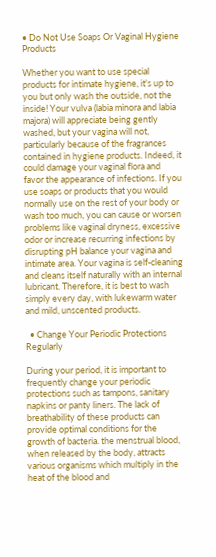• Do Not Use Soaps Or Vaginal Hygiene Products

Whether you want to use special products for intimate hygiene, it's up to you but only wash the outside, not the inside! Your vulva (labia minora and labia majora) will appreciate being gently washed, but your vagina will not, particularly because of the fragrances contained in hygiene products. Indeed, it could damage your vaginal flora and favor the appearance of infections. If you use soaps or products that you would normally use on the rest of your body or wash too much, you can cause or worsen problems like vaginal dryness, excessive odor or increase recurring infections by disrupting pH balance your vagina and intimate area. Your vagina is self-cleaning and cleans itself naturally with an internal lubricant. Therefore, it is best to wash simply every day, with lukewarm water and mild, unscented products.

  • Change Your Periodic Protections Regularly

During your period, it is important to frequently change your periodic protections such as tampons, sanitary napkins or panty liners. The lack of breathability of these products can provide optimal conditions for the growth of bacteria. the menstrual blood, when released by the body, attracts various organisms which multiply in the heat of the blood and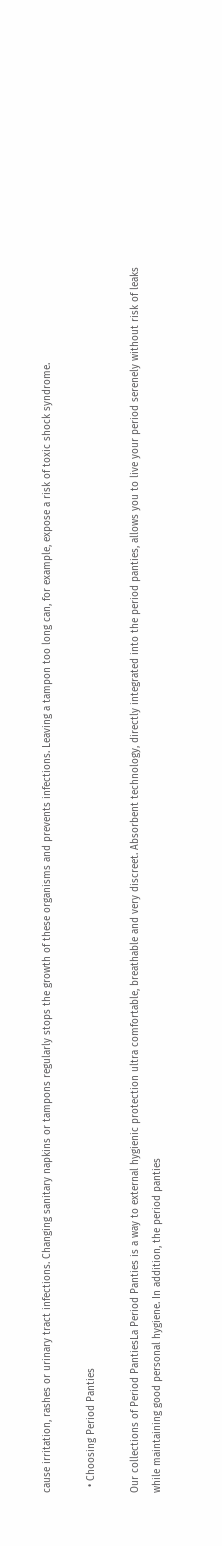cause irritation, rashes or urinary tract infections. Changing sanitary napkins or tampons regularly stops the growth of these organisms and prevents infections. Leaving a tampon too long can, for example, expose a risk of toxic shock syndrome.

  • Choosing Period Panties

Our collections of Period PantiesLa Period Panties is a way to external hygienic protection ultra comfortable, breathable and very discreet. Absorbent technology, directly integrated into the period panties, allows you to live your period serenely without risk of leaks while maintaining good personal hygiene. In addition, the period panties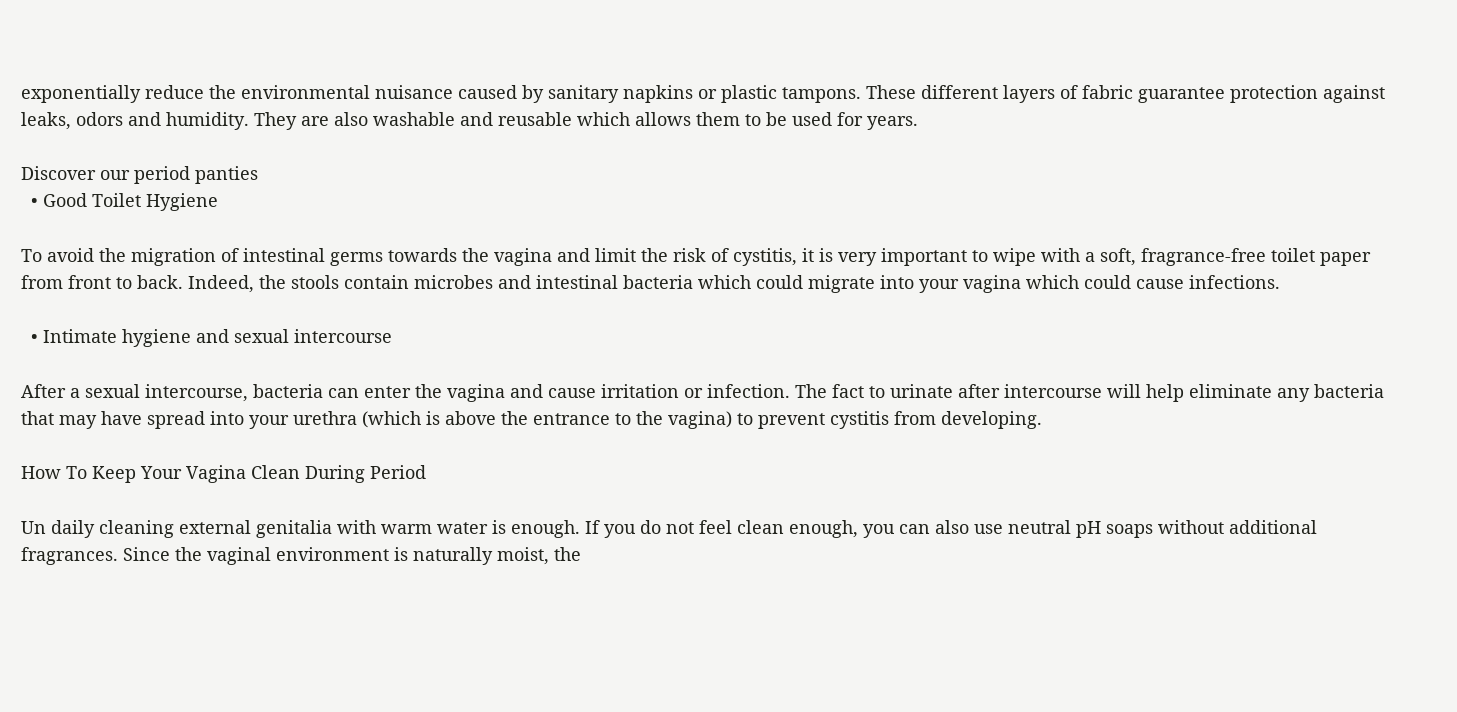exponentially reduce the environmental nuisance caused by sanitary napkins or plastic tampons. These different layers of fabric guarantee protection against leaks, odors and humidity. They are also washable and reusable which allows them to be used for years.

Discover our period panties
  • Good Toilet Hygiene

To avoid the migration of intestinal germs towards the vagina and limit the risk of cystitis, it is very important to wipe with a soft, fragrance-free toilet paper from front to back. Indeed, the stools contain microbes and intestinal bacteria which could migrate into your vagina which could cause infections.

  • Intimate hygiene and sexual intercourse

After a sexual intercourse, bacteria can enter the vagina and cause irritation or infection. The fact to urinate after intercourse will help eliminate any bacteria that may have spread into your urethra (which is above the entrance to the vagina) to prevent cystitis from developing.

How To Keep Your Vagina Clean During Period

Un daily cleaning external genitalia with warm water is enough. If you do not feel clean enough, you can also use neutral pH soaps without additional fragrances. Since the vaginal environment is naturally moist, the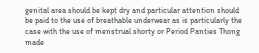genital area should be kept dry and particular attention should be paid to the use of breathable underwear as is particularly the case with the use of menstrual shorty or Period Panties Thong made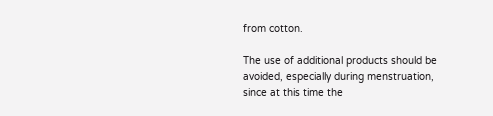from cotton.

The use of additional products should be avoided, especially during menstruation, since at this time the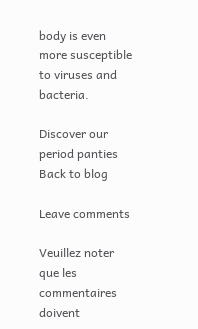body is even more susceptible to viruses and bacteria.

Discover our period panties
Back to blog

Leave comments

Veuillez noter que les commentaires doivent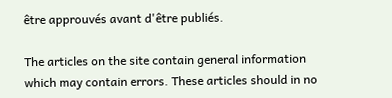être approuvés avant d'être publiés.

The articles on the site contain general information which may contain errors. These articles should in no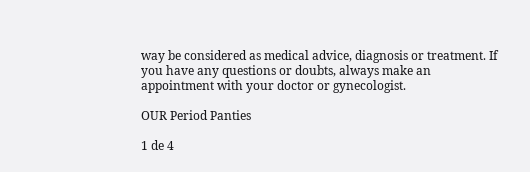way be considered as medical advice, diagnosis or treatment. If you have any questions or doubts, always make an appointment with your doctor or gynecologist.

OUR Period Panties

1 de 4